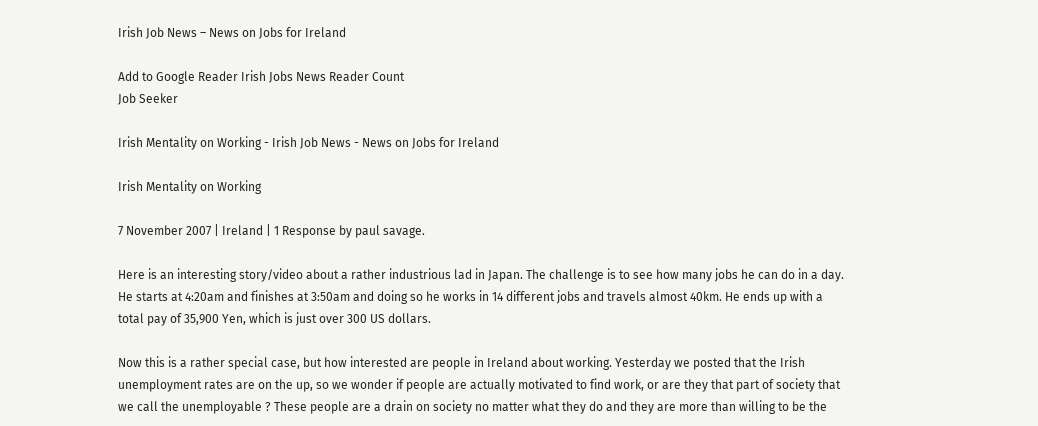Irish Job News – News on Jobs for Ireland

Add to Google Reader Irish Jobs News Reader Count
Job Seeker

Irish Mentality on Working - Irish Job News - News on Jobs for Ireland

Irish Mentality on Working

7 November 2007 | Ireland | 1 Response by paul savage.

Here is an interesting story/video about a rather industrious lad in Japan. The challenge is to see how many jobs he can do in a day. He starts at 4:20am and finishes at 3:50am and doing so he works in 14 different jobs and travels almost 40km. He ends up with a total pay of 35,900 Yen, which is just over 300 US dollars.

Now this is a rather special case, but how interested are people in Ireland about working. Yesterday we posted that the Irish unemployment rates are on the up, so we wonder if people are actually motivated to find work, or are they that part of society that we call the unemployable ? These people are a drain on society no matter what they do and they are more than willing to be the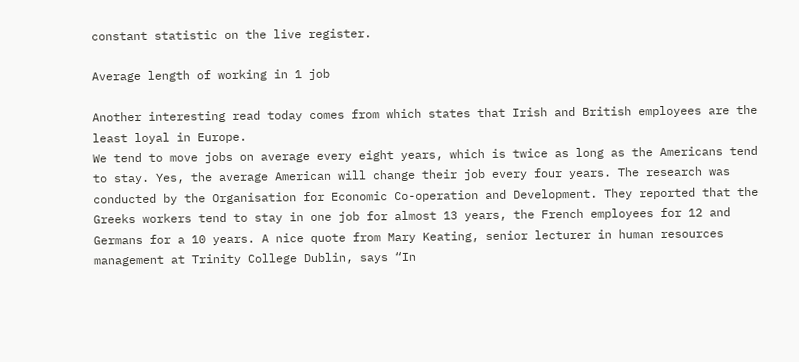constant statistic on the live register.

Average length of working in 1 job

Another interesting read today comes from which states that Irish and British employees are the least loyal in Europe.
We tend to move jobs on average every eight years, which is twice as long as the Americans tend to stay. Yes, the average American will change their job every four years. The research was conducted by the Organisation for Economic Co-operation and Development. They reported that the Greeks workers tend to stay in one job for almost 13 years, the French employees for 12 and Germans for a 10 years. A nice quote from Mary Keating, senior lecturer in human resources management at Trinity College Dublin, says “In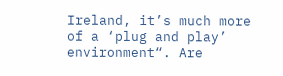Ireland, it’s much more of a ‘plug and play’ environment“. Are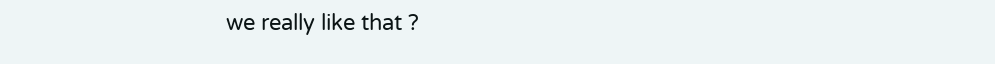we really like that ?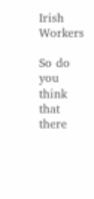Irish Workers

So do you think that there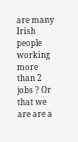are many Irish people working more than 2 jobs ? Or that we are are a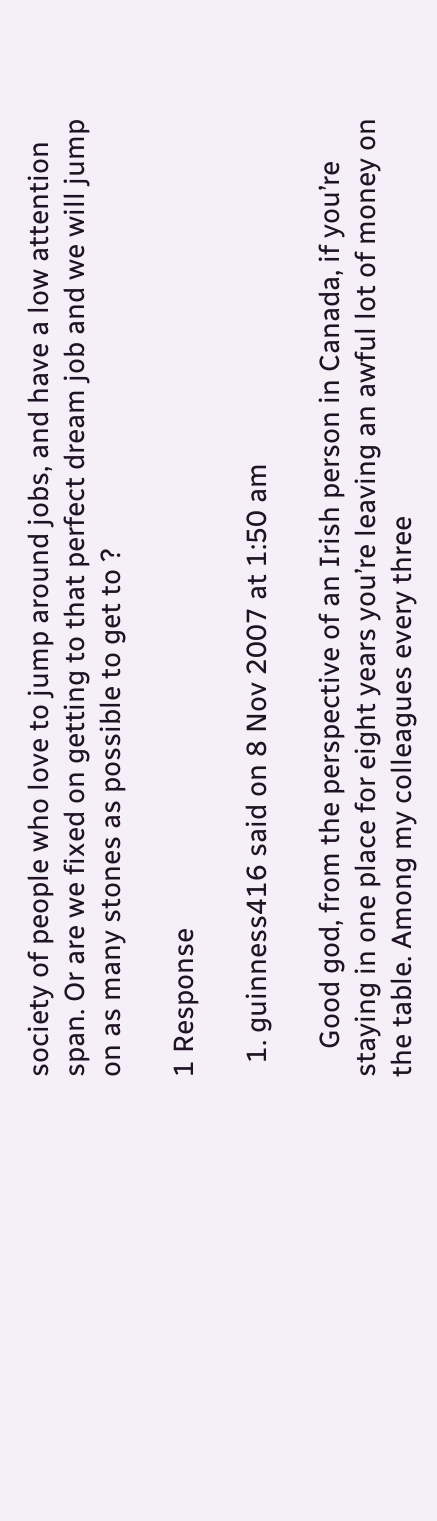society of people who love to jump around jobs, and have a low attention span. Or are we fixed on getting to that perfect dream job and we will jump on as many stones as possible to get to ?

1 Response

  1. guinness416 said on 8 Nov 2007 at 1:50 am

    Good god, from the perspective of an Irish person in Canada, if you’re staying in one place for eight years you’re leaving an awful lot of money on the table. Among my colleagues every three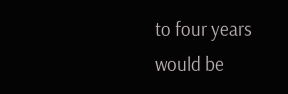to four years would be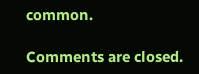common.

Comments are closed.